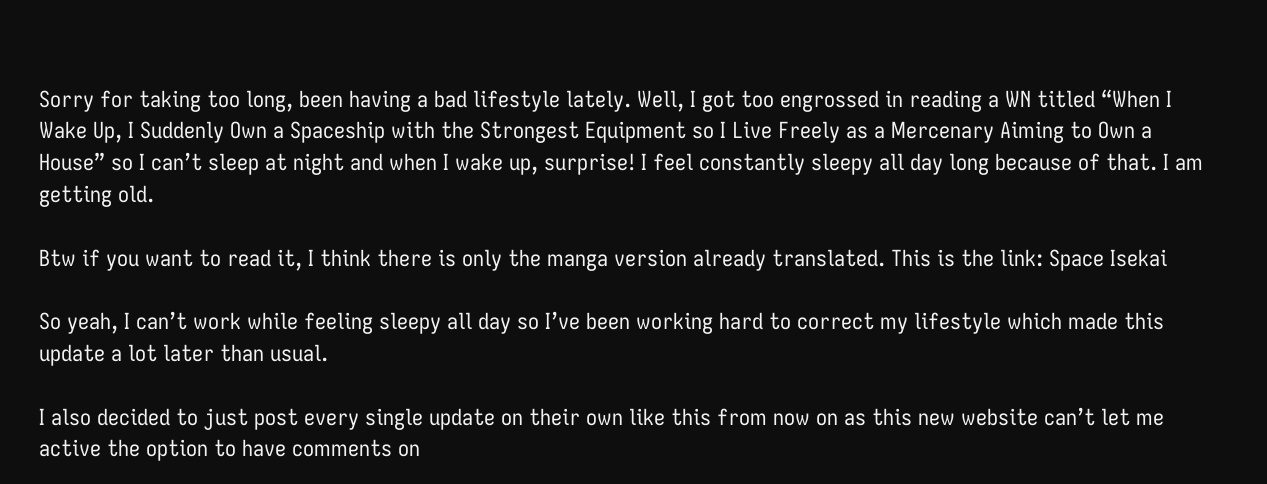Sorry for taking too long, been having a bad lifestyle lately. Well, I got too engrossed in reading a WN titled “When I Wake Up, I Suddenly Own a Spaceship with the Strongest Equipment so I Live Freely as a Mercenary Aiming to Own a House” so I can’t sleep at night and when I wake up, surprise! I feel constantly sleepy all day long because of that. I am getting old.

Btw if you want to read it, I think there is only the manga version already translated. This is the link: Space Isekai

So yeah, I can’t work while feeling sleepy all day so I’ve been working hard to correct my lifestyle which made this update a lot later than usual.

I also decided to just post every single update on their own like this from now on as this new website can’t let me active the option to have comments on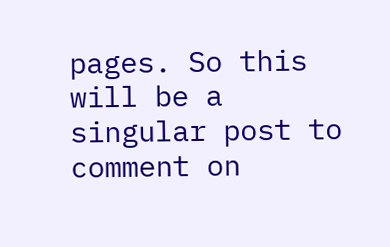pages. So this will be a singular post to comment on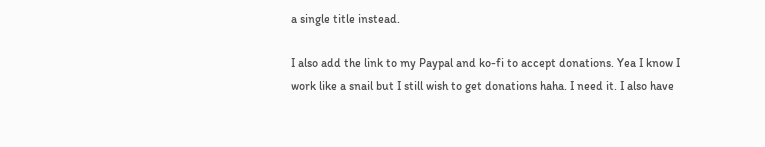a single title instead.

I also add the link to my Paypal and ko-fi to accept donations. Yea I know I work like a snail but I still wish to get donations haha. I need it. I also have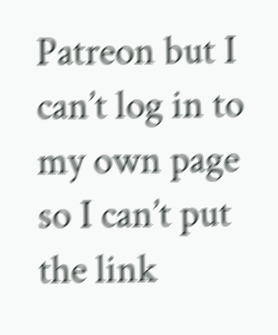Patreon but I can’t log in to my own page so I can’t put the link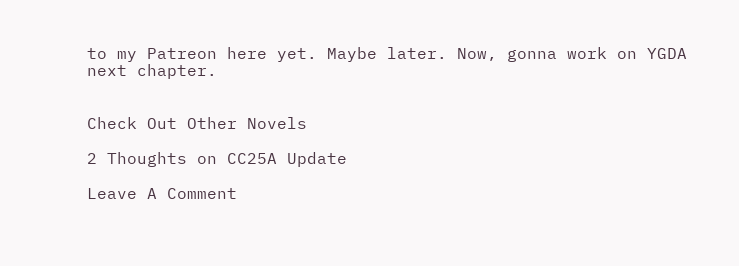to my Patreon here yet. Maybe later. Now, gonna work on YGDA next chapter.


Check Out Other Novels

2 Thoughts on CC25A Update

Leave A Comment